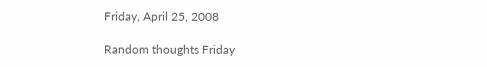Friday, April 25, 2008

Random thoughts Friday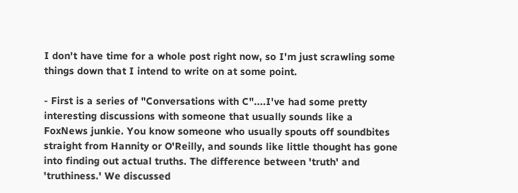I don't have time for a whole post right now, so I'm just scrawling some things down that I intend to write on at some point.

- First is a series of "Conversations with C"....I've had some pretty interesting discussions with someone that usually sounds like a FoxNews junkie. You know someone who usually spouts off soundbites straight from Hannity or O'Reilly, and sounds like little thought has gone into finding out actual truths. The difference between 'truth' and 'truthiness.' We discussed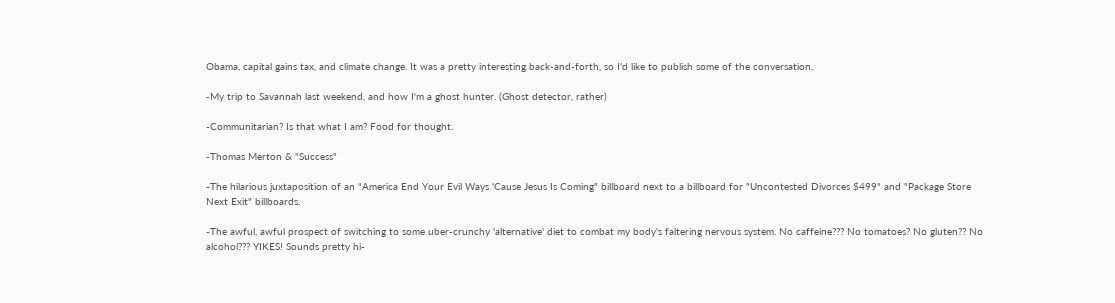Obama, capital gains tax, and climate change. It was a pretty interesting back-and-forth, so I'd like to publish some of the conversation.

-My trip to Savannah last weekend, and how I'm a ghost hunter. (Ghost detector, rather)

-Communitarian? Is that what I am? Food for thought.

-Thomas Merton & "Success"

-The hilarious juxtaposition of an "America End Your Evil Ways 'Cause Jesus Is Coming" billboard next to a billboard for "Uncontested Divorces $499" and "Package Store Next Exit" billboards.

-The awful, awful prospect of switching to some uber-crunchy 'alternative' diet to combat my body's faltering nervous system. No caffeine??? No tomatoes? No gluten?? No alcohol??? YIKES! Sounds pretty hi-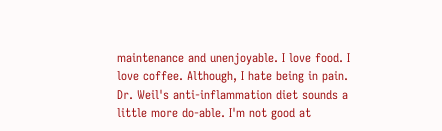maintenance and unenjoyable. I love food. I love coffee. Although, I hate being in pain. Dr. Weil's anti-inflammation diet sounds a little more do-able. I'm not good at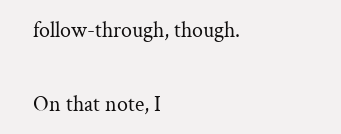follow-through, though.

On that note, I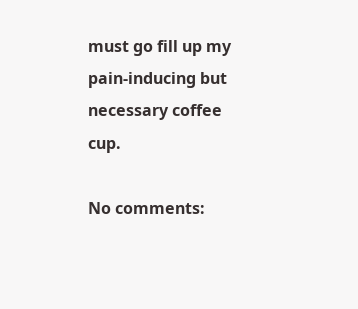must go fill up my pain-inducing but necessary coffee cup.

No comments: